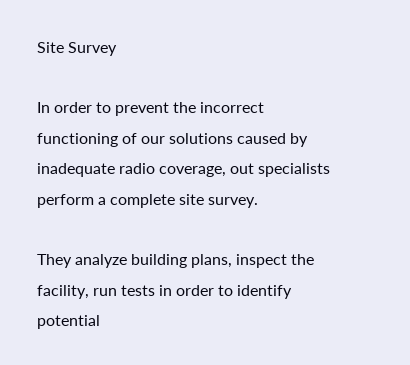Site Survey

In order to prevent the incorrect functioning of our solutions caused by inadequate radio coverage, out specialists perform a complete site survey.

They analyze building plans, inspect the facility, run tests in order to identify potential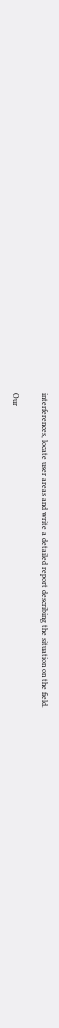interferences, locate user areas and write a detailed report describing the situation on the field.

Our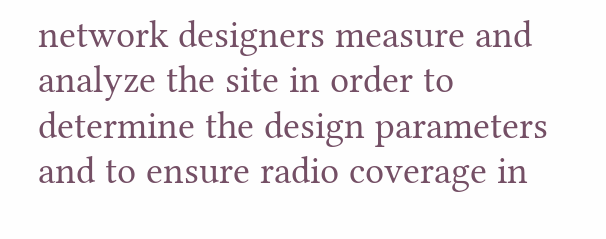network designers measure and analyze the site in order to determine the design parameters and to ensure radio coverage in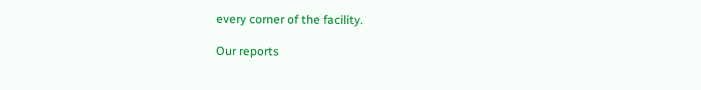every corner of the facility.

Our reports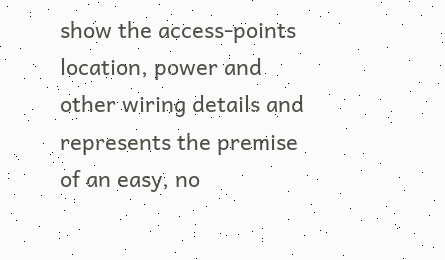show the access-points location, power and other wiring details and represents the premise of an easy, no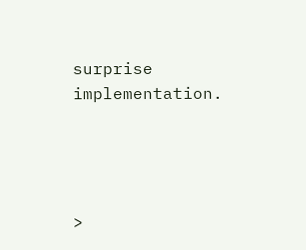surprise implementation.




>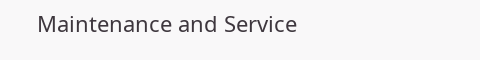Maintenance and Service